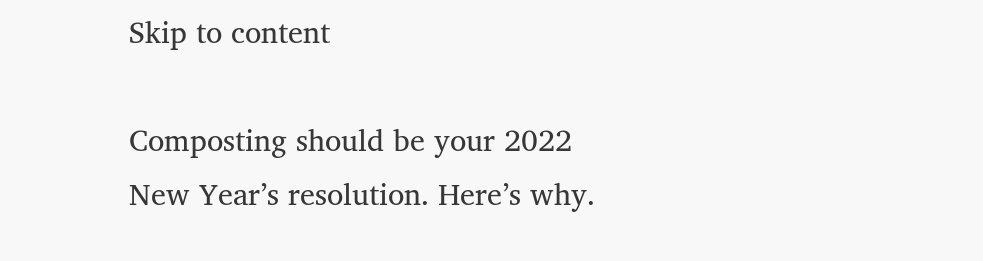Skip to content

Composting should be your 2022 New Year’s resolution. Here’s why.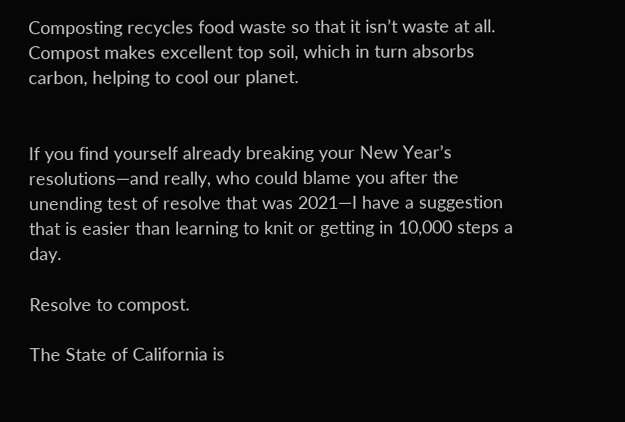Composting recycles food waste so that it isn’t waste at all. Compost makes excellent top soil, which in turn absorbs carbon, helping to cool our planet.


If you find yourself already breaking your New Year’s resolutions—and really, who could blame you after the unending test of resolve that was 2021—I have a suggestion that is easier than learning to knit or getting in 10,000 steps a day.

Resolve to compost.

The State of California is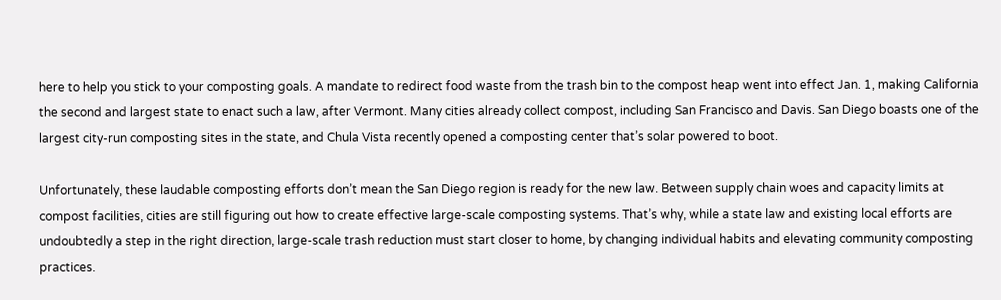here to help you stick to your composting goals. A mandate to redirect food waste from the trash bin to the compost heap went into effect Jan. 1, making California the second and largest state to enact such a law, after Vermont. Many cities already collect compost, including San Francisco and Davis. San Diego boasts one of the largest city-run composting sites in the state, and Chula Vista recently opened a composting center that’s solar powered to boot.

Unfortunately, these laudable composting efforts don’t mean the San Diego region is ready for the new law. Between supply chain woes and capacity limits at compost facilities, cities are still figuring out how to create effective large-scale composting systems. That’s why, while a state law and existing local efforts are undoubtedly a step in the right direction, large-scale trash reduction must start closer to home, by changing individual habits and elevating community composting practices.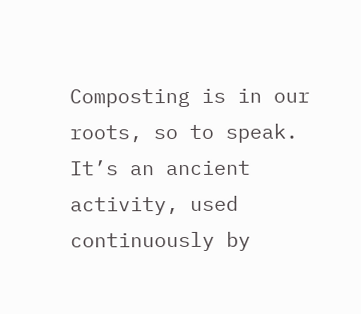Composting is in our roots, so to speak. It’s an ancient activity, used continuously by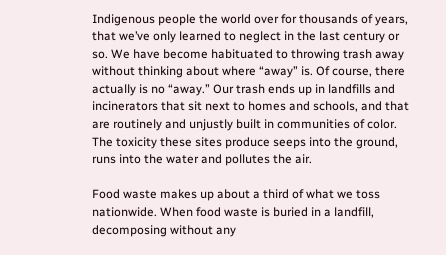Indigenous people the world over for thousands of years, that we’ve only learned to neglect in the last century or so. We have become habituated to throwing trash away without thinking about where “away” is. Of course, there actually is no “away.” Our trash ends up in landfills and incinerators that sit next to homes and schools, and that are routinely and unjustly built in communities of color. The toxicity these sites produce seeps into the ground, runs into the water and pollutes the air.

Food waste makes up about a third of what we toss nationwide. When food waste is buried in a landfill, decomposing without any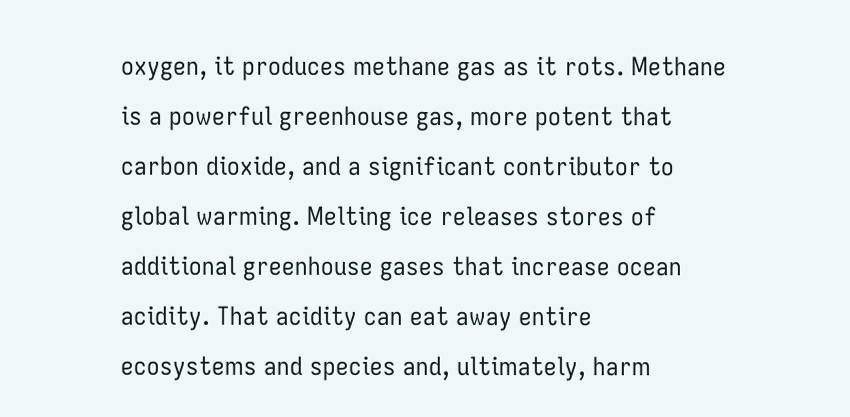oxygen, it produces methane gas as it rots. Methane is a powerful greenhouse gas, more potent that carbon dioxide, and a significant contributor to global warming. Melting ice releases stores of additional greenhouse gases that increase ocean acidity. That acidity can eat away entire ecosystems and species and, ultimately, harm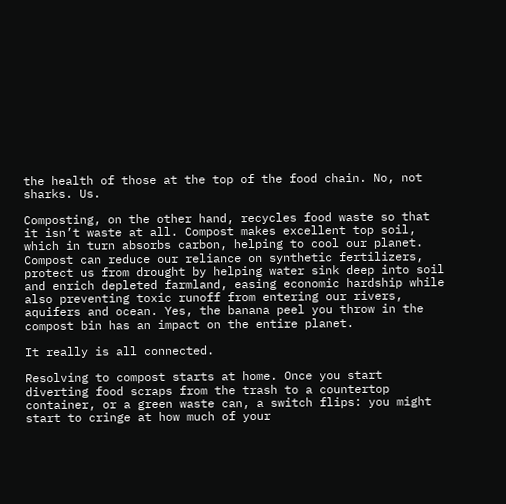the health of those at the top of the food chain. No, not sharks. Us.

Composting, on the other hand, recycles food waste so that it isn’t waste at all. Compost makes excellent top soil, which in turn absorbs carbon, helping to cool our planet. Compost can reduce our reliance on synthetic fertilizers, protect us from drought by helping water sink deep into soil and enrich depleted farmland, easing economic hardship while also preventing toxic runoff from entering our rivers, aquifers and ocean. Yes, the banana peel you throw in the compost bin has an impact on the entire planet.

It really is all connected.

Resolving to compost starts at home. Once you start diverting food scraps from the trash to a countertop container, or a green waste can, a switch flips: you might start to cringe at how much of your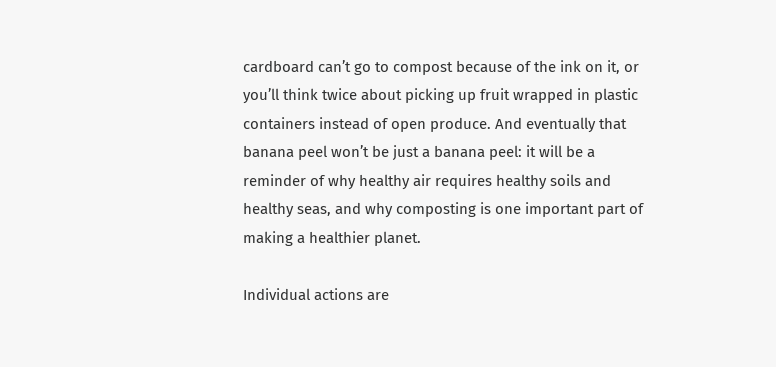cardboard can’t go to compost because of the ink on it, or you’ll think twice about picking up fruit wrapped in plastic containers instead of open produce. And eventually that banana peel won’t be just a banana peel: it will be a reminder of why healthy air requires healthy soils and healthy seas, and why composting is one important part of making a healthier planet.

Individual actions are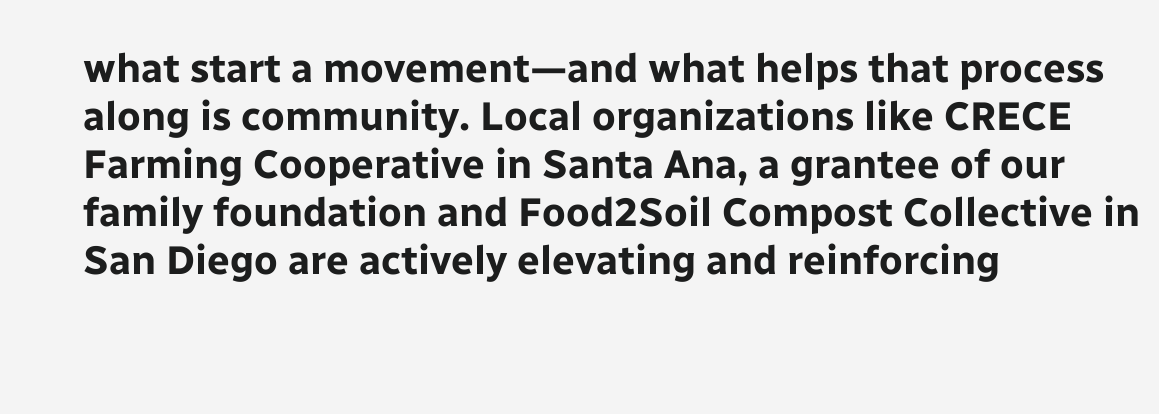what start a movement—and what helps that process along is community. Local organizations like CRECE Farming Cooperative in Santa Ana, a grantee of our family foundation and Food2Soil Compost Collective in San Diego are actively elevating and reinforcing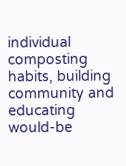individual composting habits, building community and educating would-be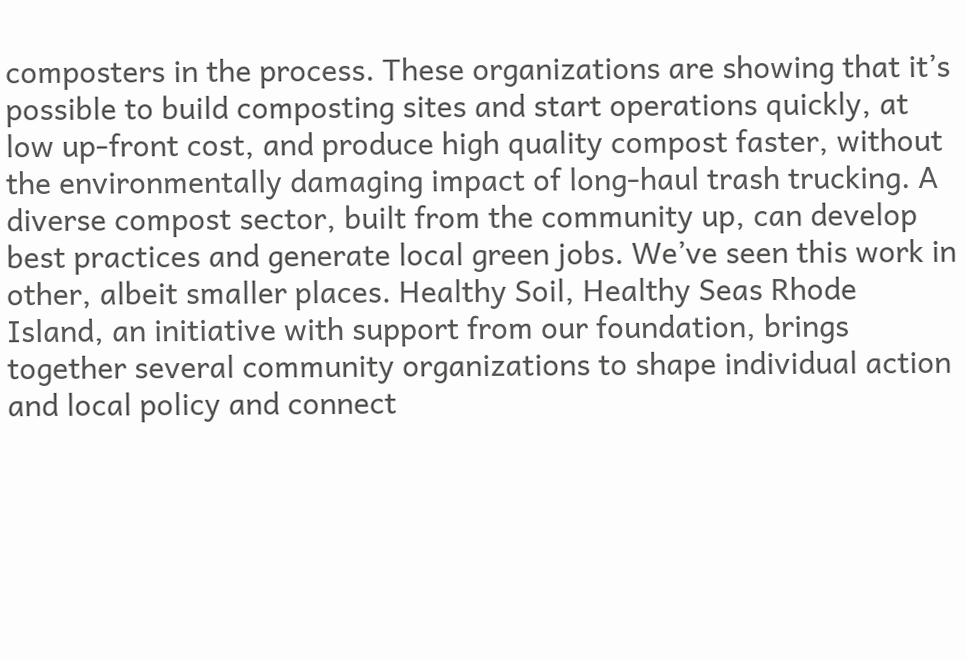composters in the process. These organizations are showing that it’s possible to build composting sites and start operations quickly, at low up-front cost, and produce high quality compost faster, without the environmentally damaging impact of long-haul trash trucking. A diverse compost sector, built from the community up, can develop best practices and generate local green jobs. We’ve seen this work in other, albeit smaller places. Healthy Soil, Healthy Seas Rhode Island, an initiative with support from our foundation, brings together several community organizations to shape individual action and local policy and connect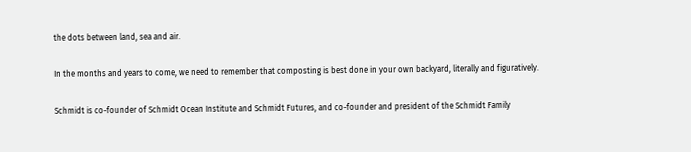the dots between land, sea and air.

In the months and years to come, we need to remember that composting is best done in your own backyard, literally and figuratively.

Schmidt is co-founder of Schmidt Ocean Institute and Schmidt Futures, and co-founder and president of the Schmidt Family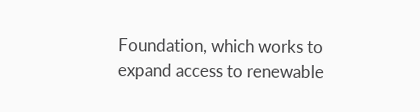Foundation, which works to expand access to renewable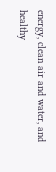energy, clean air and water, and healthy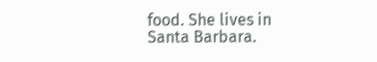food. She lives in Santa Barbara.